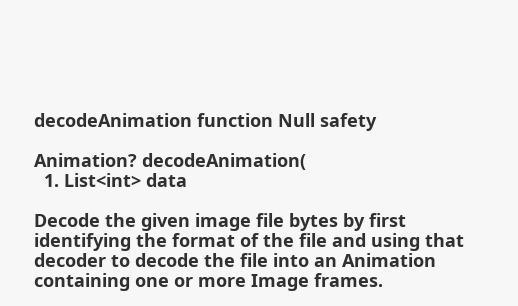decodeAnimation function Null safety

Animation? decodeAnimation(
  1. List<int> data

Decode the given image file bytes by first identifying the format of the file and using that decoder to decode the file into an Animation containing one or more Image frames.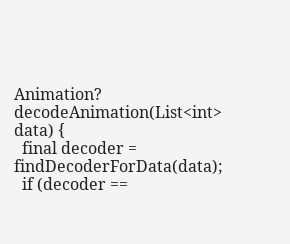Animation? decodeAnimation(List<int> data) {
  final decoder = findDecoderForData(data);
  if (decoder ==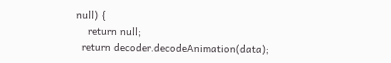null) {
    return null;
  return decoder.decodeAnimation(data);